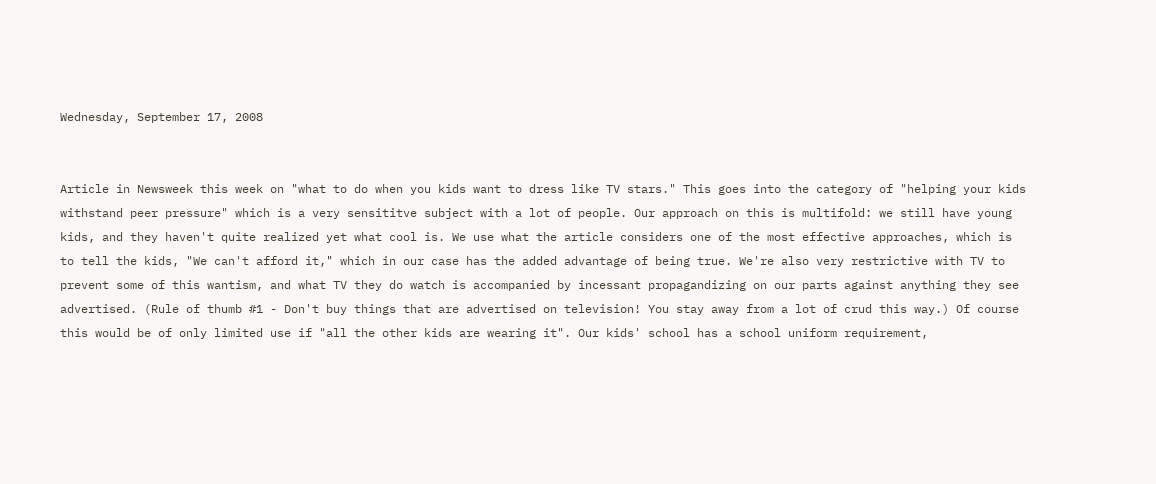Wednesday, September 17, 2008


Article in Newsweek this week on "what to do when you kids want to dress like TV stars." This goes into the category of "helping your kids withstand peer pressure" which is a very sensititve subject with a lot of people. Our approach on this is multifold: we still have young kids, and they haven't quite realized yet what cool is. We use what the article considers one of the most effective approaches, which is to tell the kids, "We can't afford it," which in our case has the added advantage of being true. We're also very restrictive with TV to prevent some of this wantism, and what TV they do watch is accompanied by incessant propagandizing on our parts against anything they see advertised. (Rule of thumb #1 - Don't buy things that are advertised on television! You stay away from a lot of crud this way.) Of course this would be of only limited use if "all the other kids are wearing it". Our kids' school has a school uniform requirement,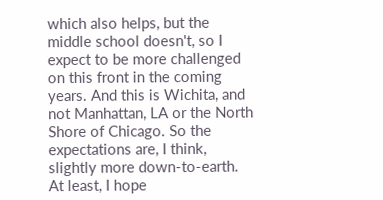which also helps, but the middle school doesn't, so I expect to be more challenged on this front in the coming years. And this is Wichita, and not Manhattan, LA or the North Shore of Chicago. So the expectations are, I think, slightly more down-to-earth. At least, I hope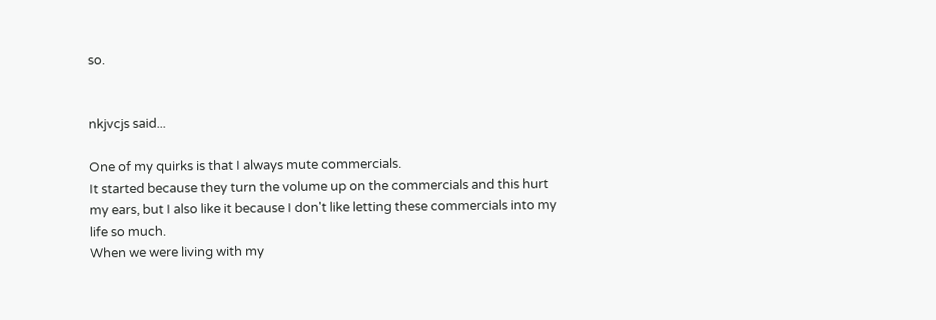so.


nkjvcjs said...

One of my quirks is that I always mute commercials.
It started because they turn the volume up on the commercials and this hurt my ears, but I also like it because I don't like letting these commercials into my life so much.
When we were living with my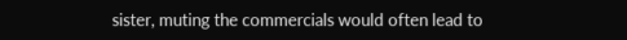sister, muting the commercials would often lead to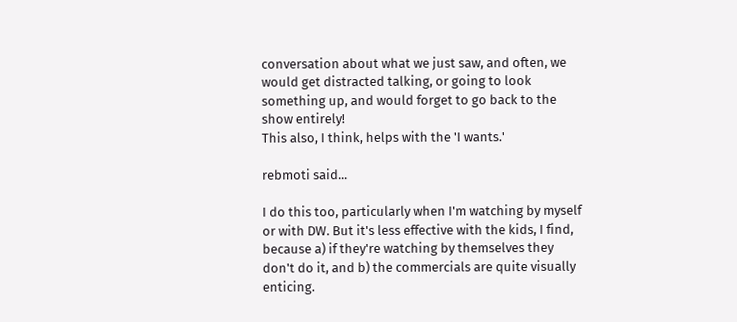conversation about what we just saw, and often, we would get distracted talking, or going to look something up, and would forget to go back to the show entirely!
This also, I think, helps with the 'I wants.'

rebmoti said...

I do this too, particularly when I'm watching by myself or with DW. But it's less effective with the kids, I find, because a) if they're watching by themselves they don't do it, and b) the commercials are quite visually enticing.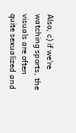Also, c) if we're watching sports, the visuals are often quite sexualized and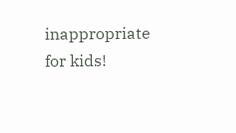inappropriate for kids!